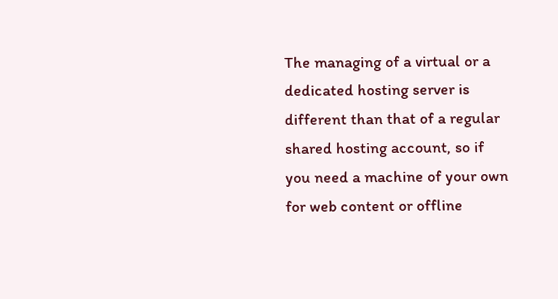The managing of a virtual or a dedicated hosting server is different than that of a regular shared hosting account, so if you need a machine of your own for web content or offline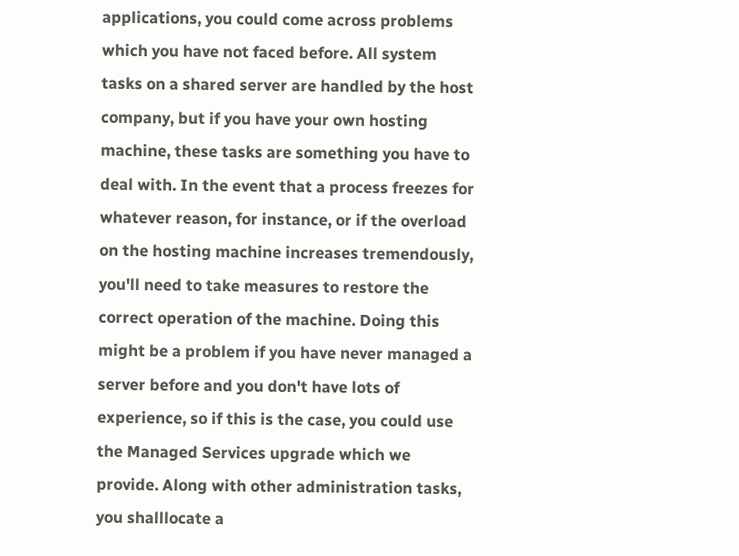applications, you could come across problems which you have not faced before. All system tasks on a shared server are handled by the host company, but if you have your own hosting machine, these tasks are something you have to deal with. In the event that a process freezes for whatever reason, for instance, or if the overload on the hosting machine increases tremendously, you'll need to take measures to restore the correct operation of the machine. Doing this might be a problem if you have never managed a server before and you don't have lots of experience, so if this is the case, you could use the Managed Services upgrade which we provide. Along with other administration tasks, you shalllocate a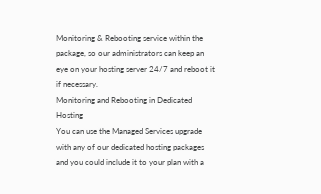Monitoring & Rebooting service within the package, so our administrators can keep an eye on your hosting server 24/7 and reboot it if necessary.
Monitoring and Rebooting in Dedicated Hosting
You can use the Managed Services upgrade with any of our dedicated hosting packages and you could include it to your plan with a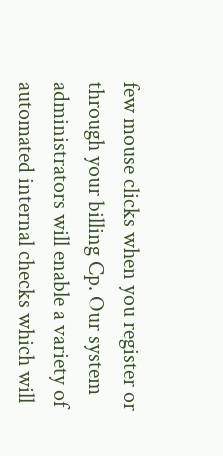few mouse clicks when you register or through your billing Cp. Our system administrators will enable a variety of automated internal checks which will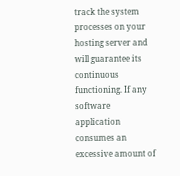track the system processes on your hosting server and will guarantee its continuous functioning. If any software application consumes an excessive amount of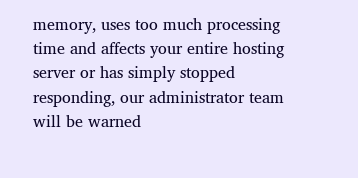memory, uses too much processing time and affects your entire hosting server or has simply stopped responding, our administrator team will be warned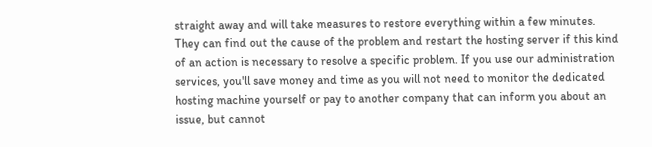straight away and will take measures to restore everything within a few minutes. They can find out the cause of the problem and restart the hosting server if this kind of an action is necessary to resolve a specific problem. If you use our administration services, you'll save money and time as you will not need to monitor the dedicated hosting machine yourself or pay to another company that can inform you about an issue, but cannot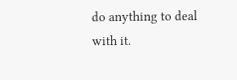do anything to deal with it.